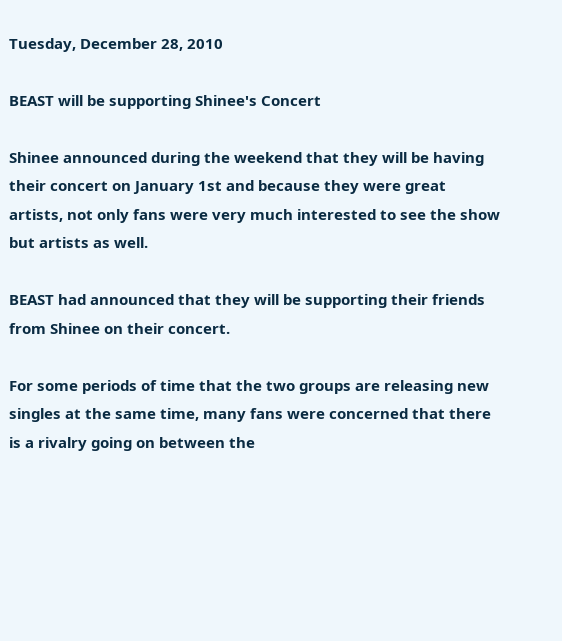Tuesday, December 28, 2010

BEAST will be supporting Shinee's Concert

Shinee announced during the weekend that they will be having their concert on January 1st and because they were great artists, not only fans were very much interested to see the show but artists as well.

BEAST had announced that they will be supporting their friends from Shinee on their concert.

For some periods of time that the two groups are releasing new singles at the same time, many fans were concerned that there is a rivalry going on between the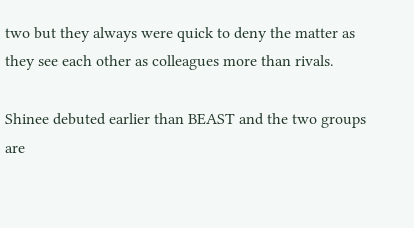two but they always were quick to deny the matter as they see each other as colleagues more than rivals.

Shinee debuted earlier than BEAST and the two groups are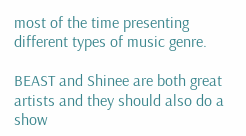most of the time presenting different types of music genre.

BEAST and Shinee are both great artists and they should also do a show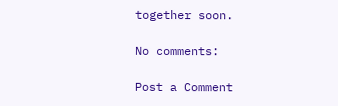together soon.

No comments:

Post a Comment